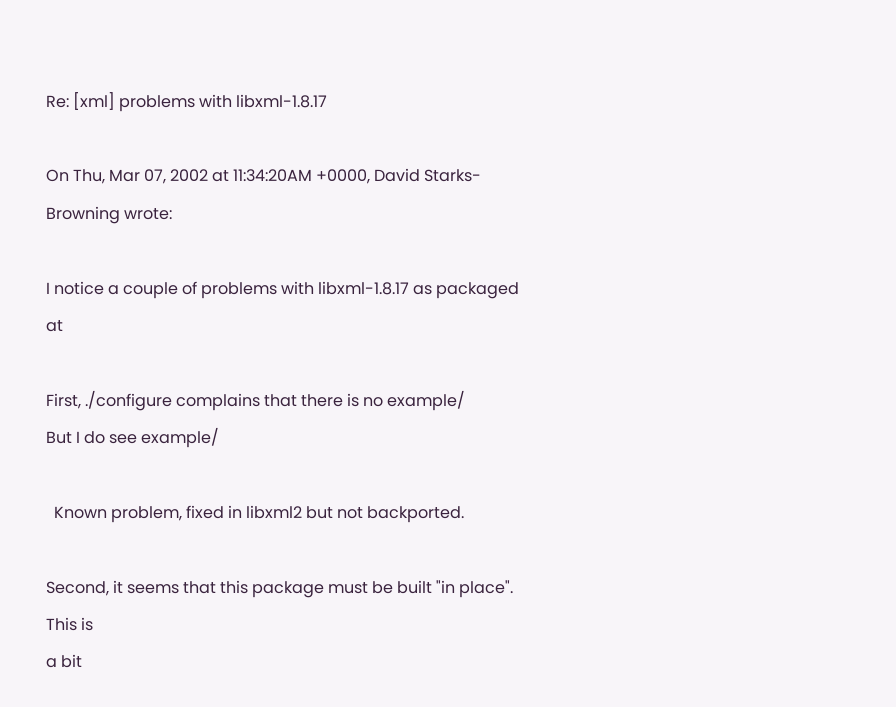Re: [xml] problems with libxml-1.8.17

On Thu, Mar 07, 2002 at 11:34:20AM +0000, David Starks-Browning wrote:

I notice a couple of problems with libxml-1.8.17 as packaged at

First, ./configure complains that there is no example/
But I do see example/

  Known problem, fixed in libxml2 but not backported.

Second, it seems that this package must be built "in place".  This is
a bit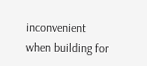inconvenient when building for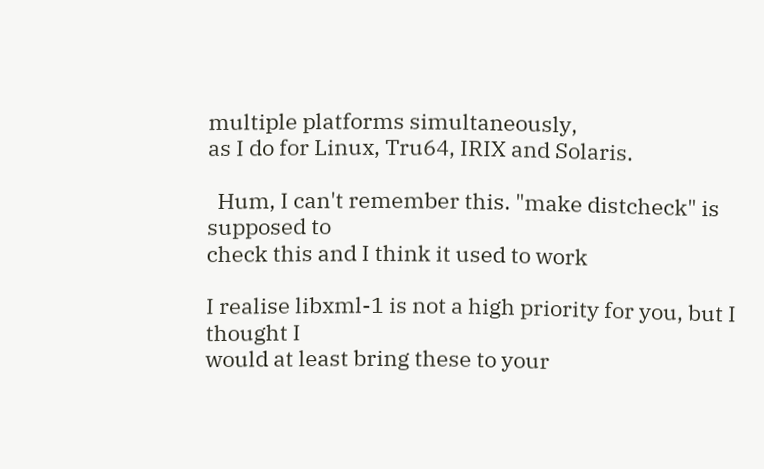multiple platforms simultaneously,
as I do for Linux, Tru64, IRIX and Solaris.

  Hum, I can't remember this. "make distcheck" is supposed to
check this and I think it used to work

I realise libxml-1 is not a high priority for you, but I thought I
would at least bring these to your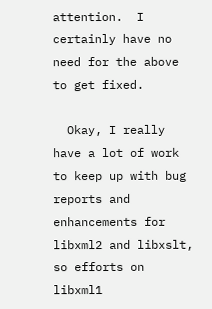attention.  I certainly have no
need for the above to get fixed.

  Okay, I really have a lot of work to keep up with bug reports and
enhancements for libxml2 and libxslt, so efforts on libxml1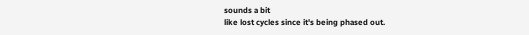sounds a bit
like lost cycles since it's being phased out.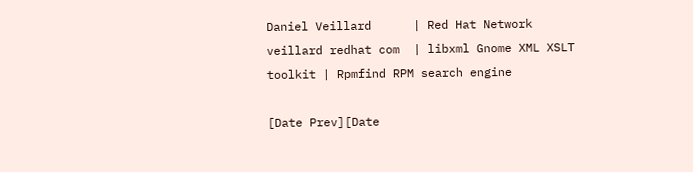Daniel Veillard      | Red Hat Network
veillard redhat com  | libxml Gnome XML XSLT toolkit | Rpmfind RPM search engine

[Date Prev][Date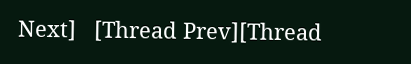Next]   [Thread Prev][Thread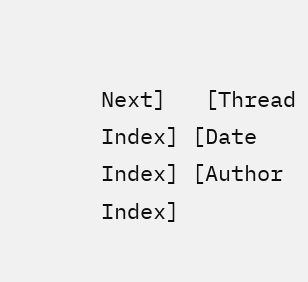Next]   [Thread Index] [Date Index] [Author Index]